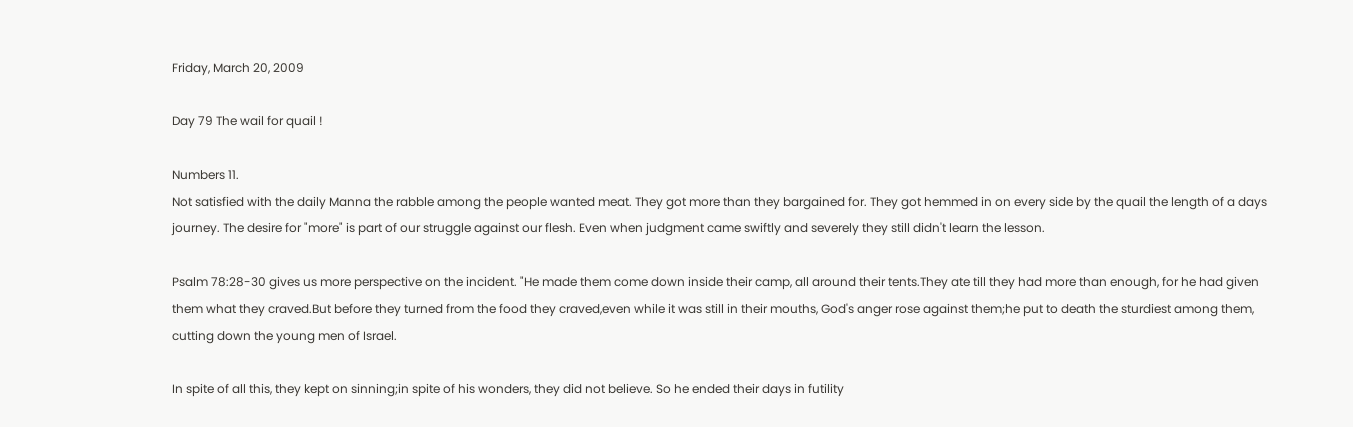Friday, March 20, 2009

Day 79 The wail for quail !

Numbers 11.
Not satisfied with the daily Manna the rabble among the people wanted meat. They got more than they bargained for. They got hemmed in on every side by the quail the length of a days journey. The desire for "more" is part of our struggle against our flesh. Even when judgment came swiftly and severely they still didn't learn the lesson.

Psalm 78:28-30 gives us more perspective on the incident. "He made them come down inside their camp, all around their tents.They ate till they had more than enough, for he had given them what they craved.But before they turned from the food they craved,even while it was still in their mouths, God's anger rose against them;he put to death the sturdiest among them, cutting down the young men of Israel.

In spite of all this, they kept on sinning;in spite of his wonders, they did not believe. So he ended their days in futility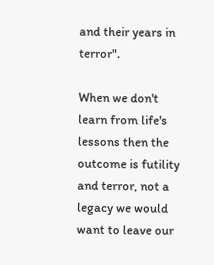and their years in terror".

When we don't learn from life's lessons then the outcome is futility and terror, not a legacy we would want to leave our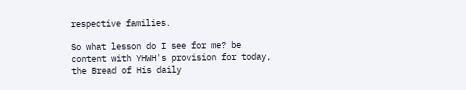respective families.

So what lesson do I see for me? be content with YHWH's provision for today, the Bread of His daily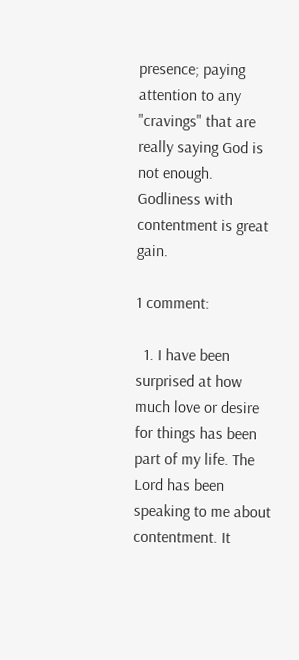presence; paying attention to any "cravings" that are really saying God is not enough. Godliness with contentment is great gain.

1 comment:

  1. I have been surprised at how much love or desire for things has been part of my life. The Lord has been speaking to me about contentment. It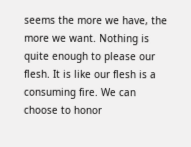seems the more we have, the more we want. Nothing is quite enough to please our flesh. It is like our flesh is a consuming fire. We can choose to honor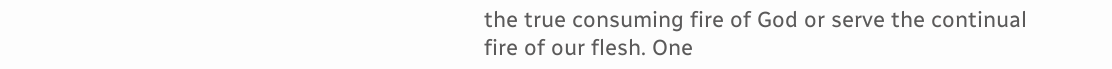the true consuming fire of God or serve the continual fire of our flesh. One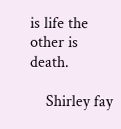is life the other is death.

    Shirley fay